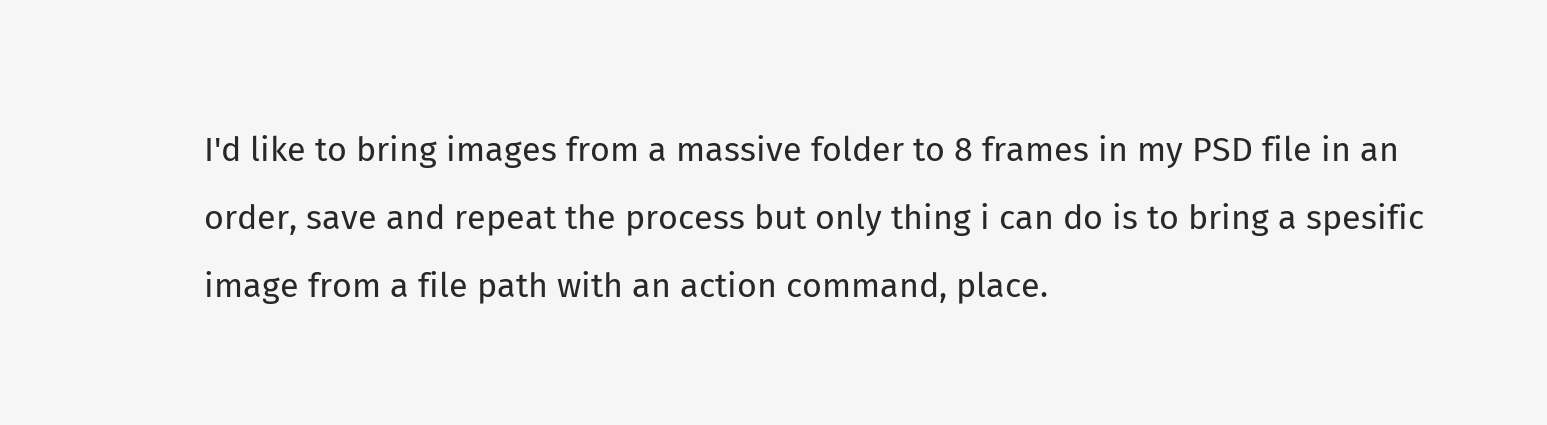I'd like to bring images from a massive folder to 8 frames in my PSD file in an order, save and repeat the process but only thing i can do is to bring a spesific image from a file path with an action command, place.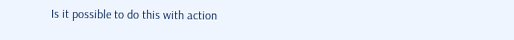Is it possible to do this with action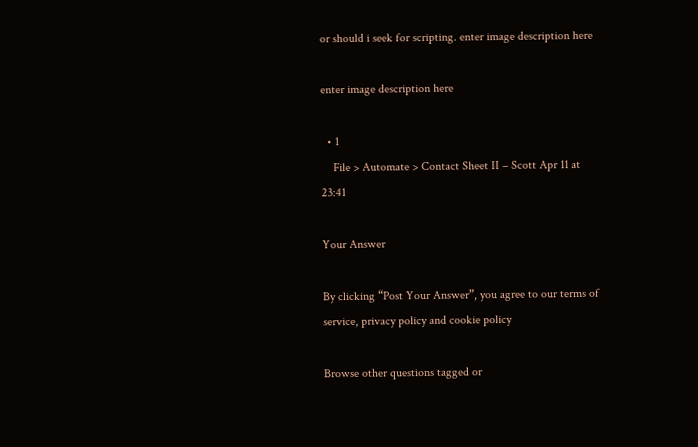or should i seek for scripting. enter image description here

enter image description here

  • 1
    File > Automate > Contact Sheet II – Scott Apr 11 at 23:41

Your Answer

By clicking “Post Your Answer”, you agree to our terms of service, privacy policy and cookie policy

Browse other questions tagged or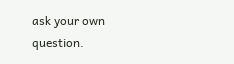ask your own question.